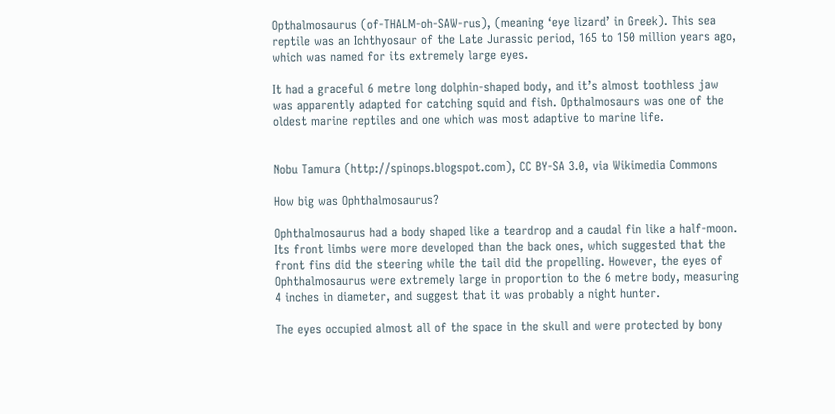Opthalmosaurus (of-THALM-oh-SAW-rus), (meaning ‘eye lizard’ in Greek). This sea reptile was an Ichthyosaur of the Late Jurassic period, 165 to 150 million years ago, which was named for its extremely large eyes.

It had a graceful 6 metre long dolphin-shaped body, and it’s almost toothless jaw was apparently adapted for catching squid and fish. Opthalmosaurs was one of the oldest marine reptiles and one which was most adaptive to marine life.


Nobu Tamura (http://spinops.blogspot.com), CC BY-SA 3.0, via Wikimedia Commons

How big was Ophthalmosaurus?

Ophthalmosaurus had a body shaped like a teardrop and a caudal fin like a half-moon. Its front limbs were more developed than the back ones, which suggested that the front fins did the steering while the tail did the propelling. However, the eyes of Ophthalmosaurus were extremely large in proportion to the 6 metre body, measuring 4 inches in diameter, and suggest that it was probably a night hunter.

The eyes occupied almost all of the space in the skull and were protected by bony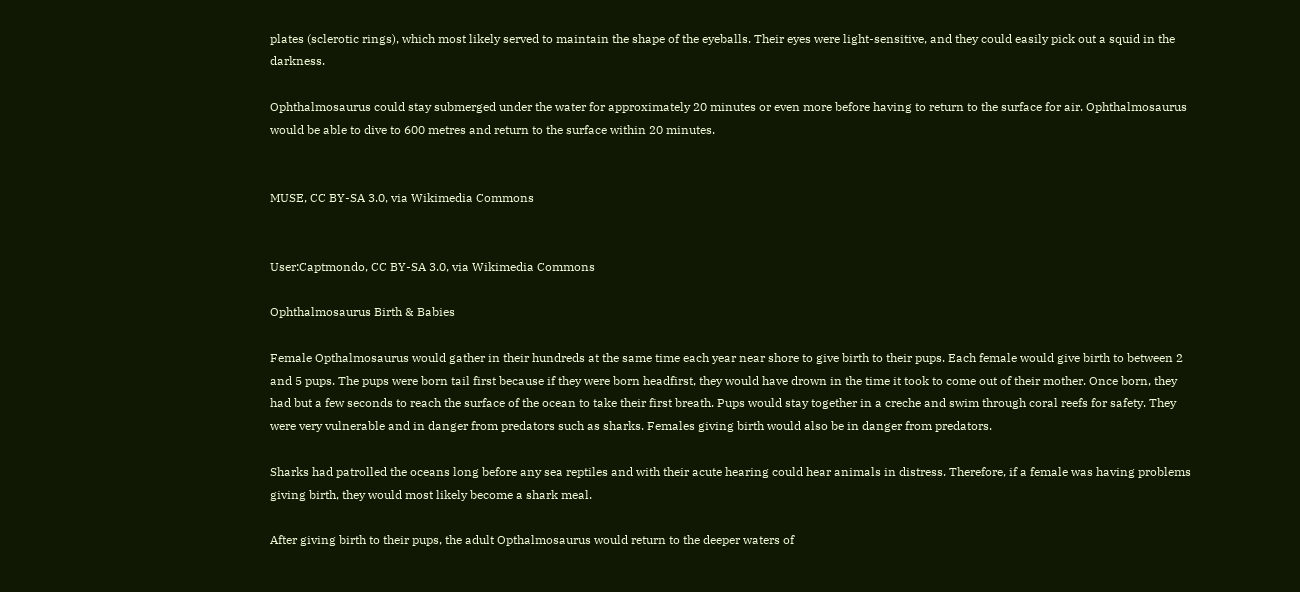plates (sclerotic rings), which most likely served to maintain the shape of the eyeballs. Their eyes were light-sensitive, and they could easily pick out a squid in the darkness.

Ophthalmosaurus could stay submerged under the water for approximately 20 minutes or even more before having to return to the surface for air. Ophthalmosaurus would be able to dive to 600 metres and return to the surface within 20 minutes.


MUSE, CC BY-SA 3.0, via Wikimedia Commons


User:Captmondo, CC BY-SA 3.0, via Wikimedia Commons

Ophthalmosaurus Birth & Babies

Female Opthalmosaurus would gather in their hundreds at the same time each year near shore to give birth to their pups. Each female would give birth to between 2 and 5 pups. The pups were born tail first because if they were born headfirst, they would have drown in the time it took to come out of their mother. Once born, they had but a few seconds to reach the surface of the ocean to take their first breath. Pups would stay together in a creche and swim through coral reefs for safety. They were very vulnerable and in danger from predators such as sharks. Females giving birth would also be in danger from predators.

Sharks had patrolled the oceans long before any sea reptiles and with their acute hearing could hear animals in distress. Therefore, if a female was having problems giving birth, they would most likely become a shark meal.

After giving birth to their pups, the adult Opthalmosaurus would return to the deeper waters of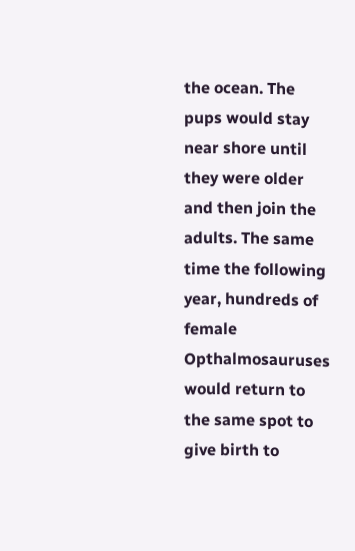the ocean. The pups would stay near shore until they were older and then join the adults. The same time the following year, hundreds of female Opthalmosauruses would return to the same spot to give birth to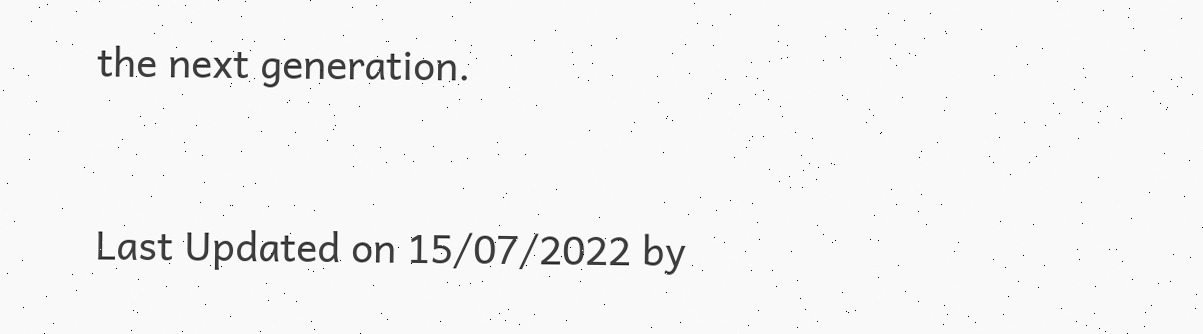the next generation.


Last Updated on 15/07/2022 by